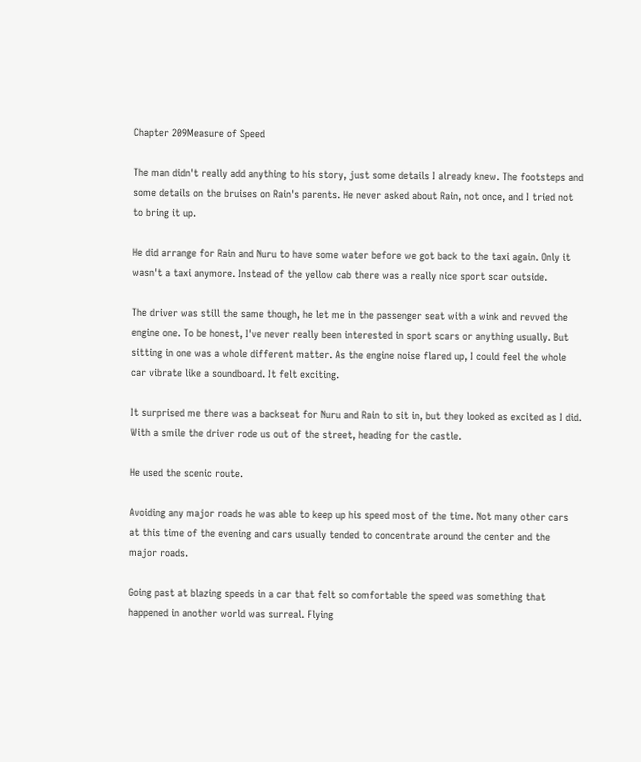Chapter 209Measure of Speed

The man didn't really add anything to his story, just some details I already knew. The footsteps and some details on the bruises on Rain's parents. He never asked about Rain, not once, and I tried not to bring it up.

He did arrange for Rain and Nuru to have some water before we got back to the taxi again. Only it wasn't a taxi anymore. Instead of the yellow cab there was a really nice sport scar outside.

The driver was still the same though, he let me in the passenger seat with a wink and revved the engine one. To be honest, I've never really been interested in sport scars or anything usually. But sitting in one was a whole different matter. As the engine noise flared up, I could feel the whole car vibrate like a soundboard. It felt exciting.

It surprised me there was a backseat for Nuru and Rain to sit in, but they looked as excited as I did. With a smile the driver rode us out of the street, heading for the castle.

He used the scenic route.

Avoiding any major roads he was able to keep up his speed most of the time. Not many other cars at this time of the evening and cars usually tended to concentrate around the center and the major roads.

Going past at blazing speeds in a car that felt so comfortable the speed was something that happened in another world was surreal. Flying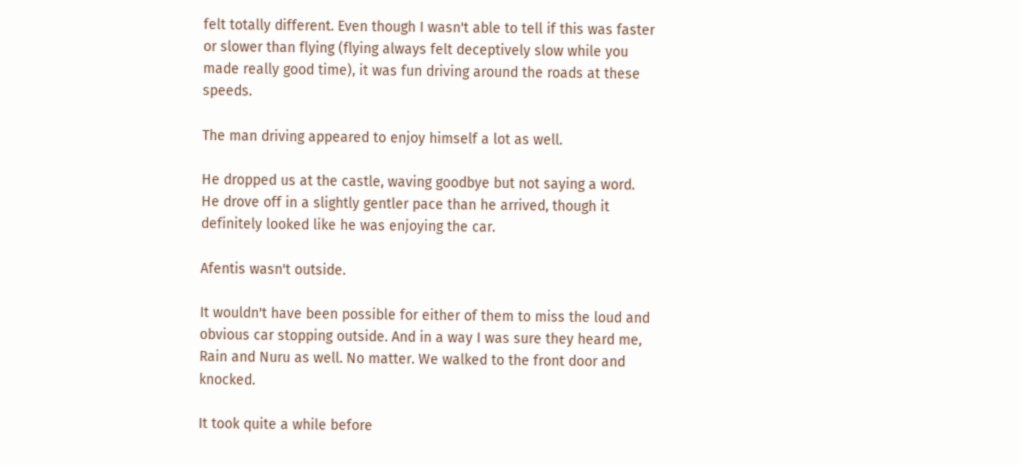felt totally different. Even though I wasn't able to tell if this was faster or slower than flying (flying always felt deceptively slow while you made really good time), it was fun driving around the roads at these speeds.

The man driving appeared to enjoy himself a lot as well.

He dropped us at the castle, waving goodbye but not saying a word. He drove off in a slightly gentler pace than he arrived, though it definitely looked like he was enjoying the car.

Afentis wasn't outside.

It wouldn't have been possible for either of them to miss the loud and obvious car stopping outside. And in a way I was sure they heard me, Rain and Nuru as well. No matter. We walked to the front door and knocked.

It took quite a while before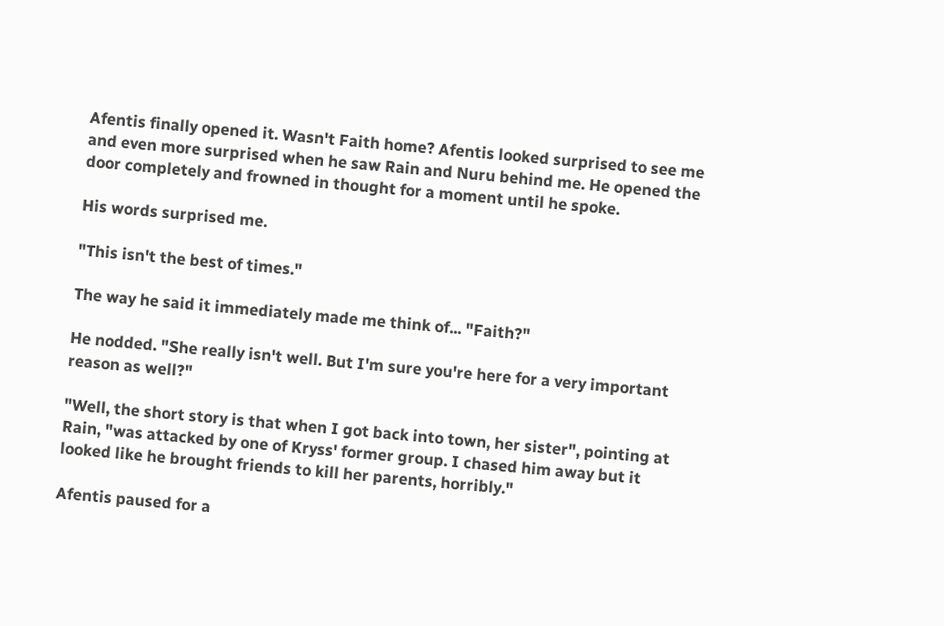Afentis finally opened it. Wasn't Faith home? Afentis looked surprised to see me and even more surprised when he saw Rain and Nuru behind me. He opened the door completely and frowned in thought for a moment until he spoke.

His words surprised me.

"This isn't the best of times."

The way he said it immediately made me think of... "Faith?"

He nodded. "She really isn't well. But I'm sure you're here for a very important reason as well?"

"Well, the short story is that when I got back into town, her sister", pointing at Rain, "was attacked by one of Kryss' former group. I chased him away but it looked like he brought friends to kill her parents, horribly."

Afentis paused for a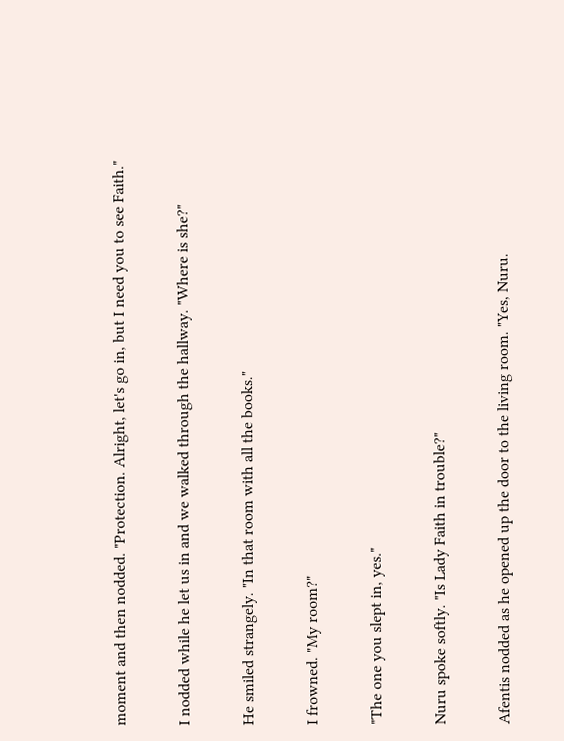moment and then nodded. "Protection. Alright, let's go in, but I need you to see Faith."

I nodded while he let us in and we walked through the hallway. "Where is she?"

He smiled strangely. "In that room with all the books."

I frowned. "My room?"

"The one you slept in, yes."

Nuru spoke softly. "Is Lady Faith in trouble?"

Afentis nodded as he opened up the door to the living room. "Yes, Nuru.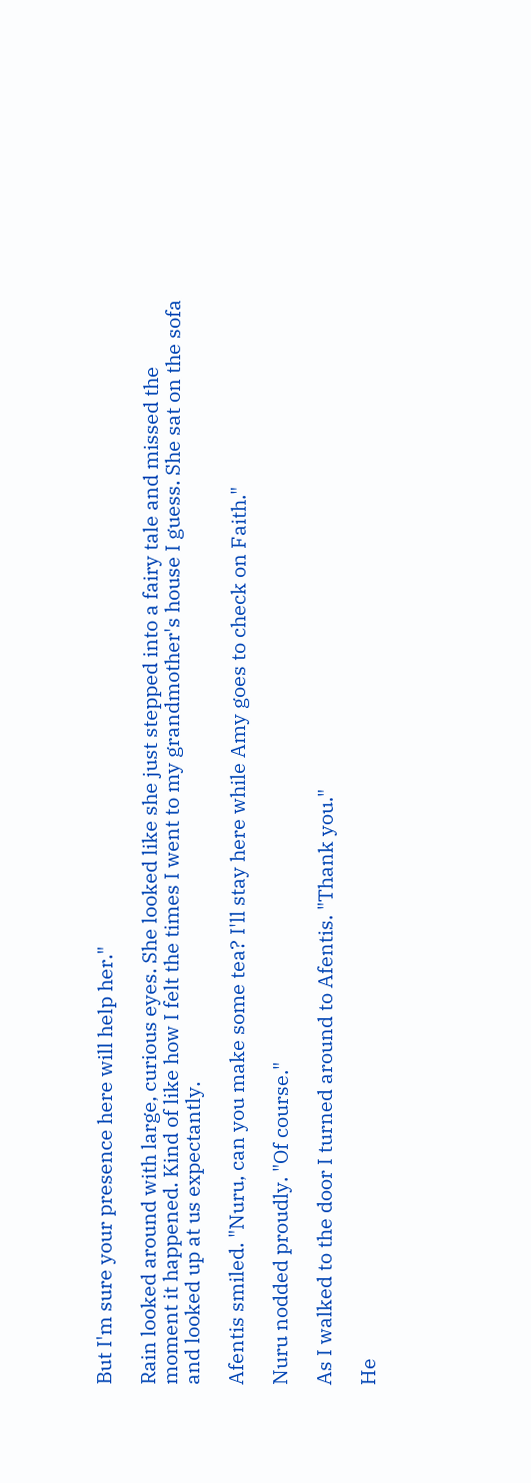But I'm sure your presence here will help her."

Rain looked around with large, curious eyes. She looked like she just stepped into a fairy tale and missed the moment it happened. Kind of like how I felt the times I went to my grandmother's house I guess. She sat on the sofa and looked up at us expectantly.

Afentis smiled. "Nuru, can you make some tea? I'll stay here while Amy goes to check on Faith."

Nuru nodded proudly. "Of course."

As I walked to the door I turned around to Afentis. "Thank you."

He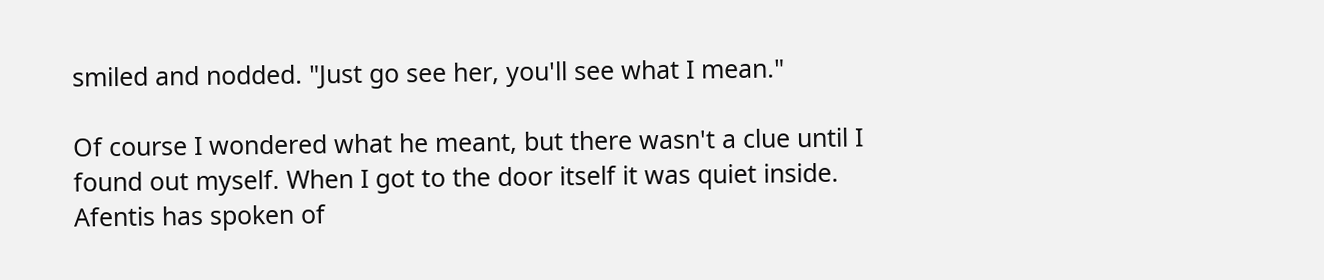smiled and nodded. "Just go see her, you'll see what I mean."

Of course I wondered what he meant, but there wasn't a clue until I found out myself. When I got to the door itself it was quiet inside. Afentis has spoken of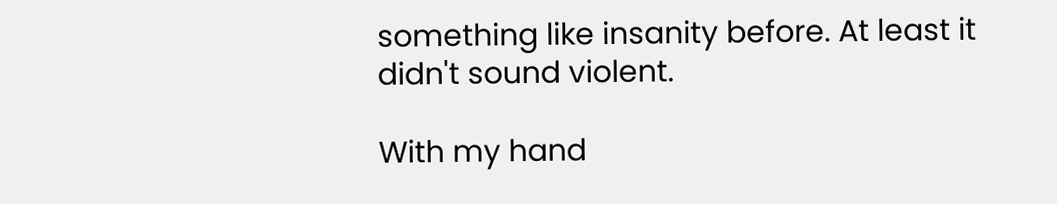something like insanity before. At least it didn't sound violent.

With my hand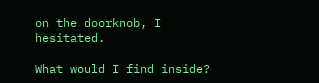on the doorknob, I hesitated.

What would I find inside?